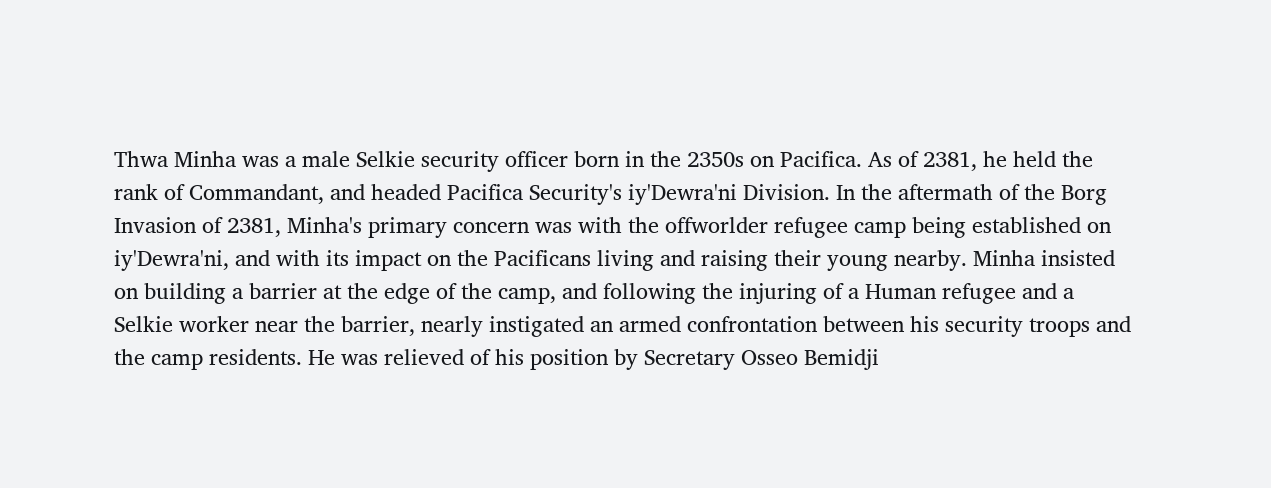Thwa Minha was a male Selkie security officer born in the 2350s on Pacifica. As of 2381, he held the rank of Commandant, and headed Pacifica Security's iy'Dewra'ni Division. In the aftermath of the Borg Invasion of 2381, Minha's primary concern was with the offworlder refugee camp being established on iy'Dewra'ni, and with its impact on the Pacificans living and raising their young nearby. Minha insisted on building a barrier at the edge of the camp, and following the injuring of a Human refugee and a Selkie worker near the barrier, nearly instigated an armed confrontation between his security troops and the camp residents. He was relieved of his position by Secretary Osseo Bemidji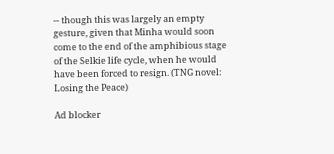-- though this was largely an empty gesture, given that Minha would soon come to the end of the amphibious stage of the Selkie life cycle, when he would have been forced to resign. (TNG novel: Losing the Peace)

Ad blocker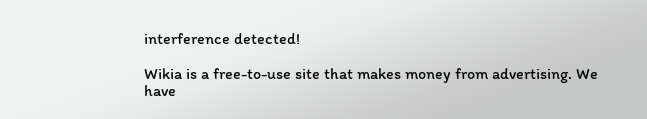interference detected!

Wikia is a free-to-use site that makes money from advertising. We have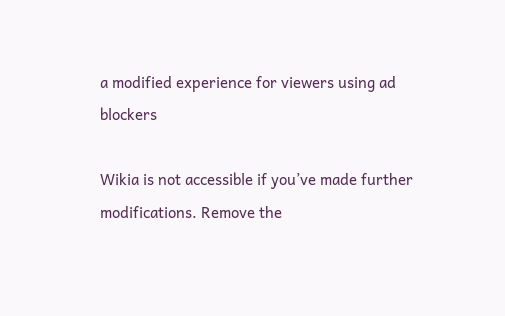a modified experience for viewers using ad blockers

Wikia is not accessible if you’ve made further modifications. Remove the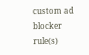custom ad blocker rule(s)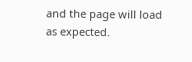and the page will load as expected.